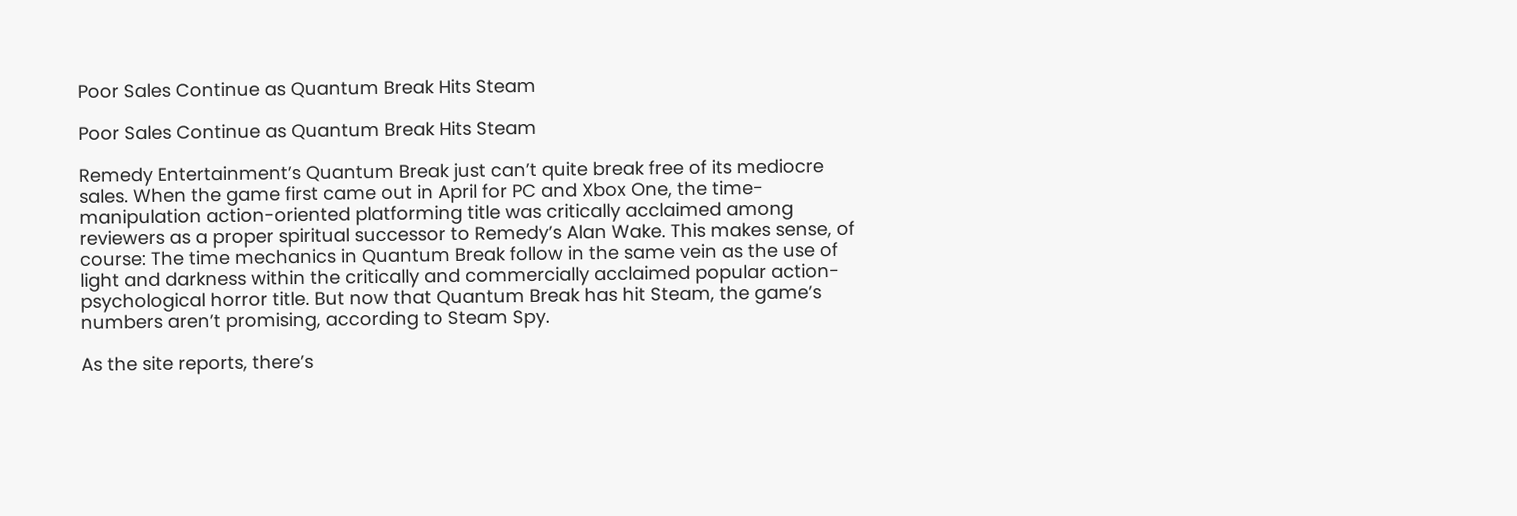Poor Sales Continue as Quantum Break Hits Steam

Poor Sales Continue as Quantum Break Hits Steam

Remedy Entertainment’s Quantum Break just can’t quite break free of its mediocre sales. When the game first came out in April for PC and Xbox One, the time-manipulation action-oriented platforming title was critically acclaimed among reviewers as a proper spiritual successor to Remedy’s Alan Wake. This makes sense, of course: The time mechanics in Quantum Break follow in the same vein as the use of light and darkness within the critically and commercially acclaimed popular action-psychological horror title. But now that Quantum Break has hit Steam, the game’s numbers aren’t promising, according to Steam Spy.

As the site reports, there’s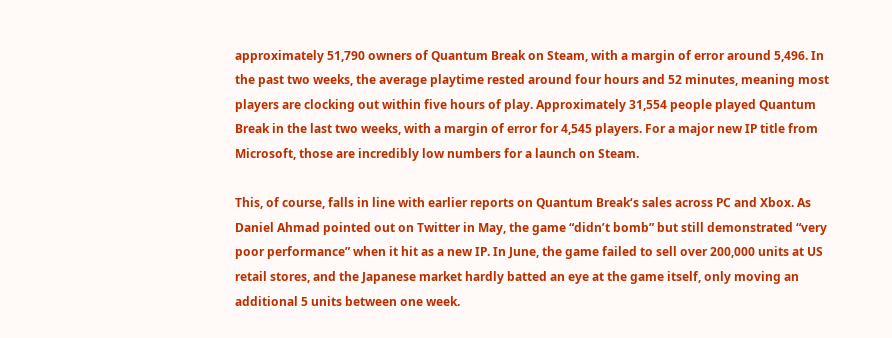approximately 51,790 owners of Quantum Break on Steam, with a margin of error around 5,496. In the past two weeks, the average playtime rested around four hours and 52 minutes, meaning most players are clocking out within five hours of play. Approximately 31,554 people played Quantum Break in the last two weeks, with a margin of error for 4,545 players. For a major new IP title from Microsoft, those are incredibly low numbers for a launch on Steam.

This, of course, falls in line with earlier reports on Quantum Break‘s sales across PC and Xbox. As Daniel Ahmad pointed out on Twitter in May, the game “didn’t bomb” but still demonstrated “very poor performance” when it hit as a new IP. In June, the game failed to sell over 200,000 units at US retail stores, and the Japanese market hardly batted an eye at the game itself, only moving an additional 5 units between one week.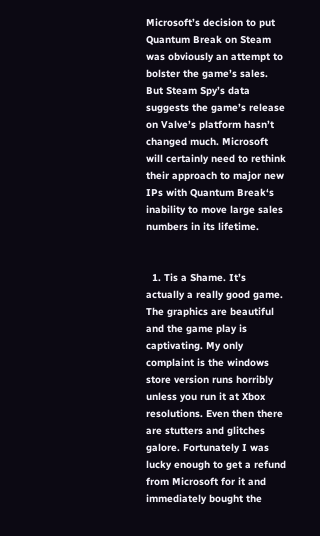Microsoft’s decision to put Quantum Break on Steam was obviously an attempt to bolster the game’s sales. But Steam Spy’s data suggests the game’s release on Valve’s platform hasn’t changed much. Microsoft will certainly need to rethink their approach to major new IPs with Quantum Break‘s inability to move large sales numbers in its lifetime.


  1. Tis a Shame. It’s actually a really good game. The graphics are beautiful and the game play is captivating. My only complaint is the windows store version runs horribly unless you run it at Xbox resolutions. Even then there are stutters and glitches galore. Fortunately I was lucky enough to get a refund from Microsoft for it and immediately bought the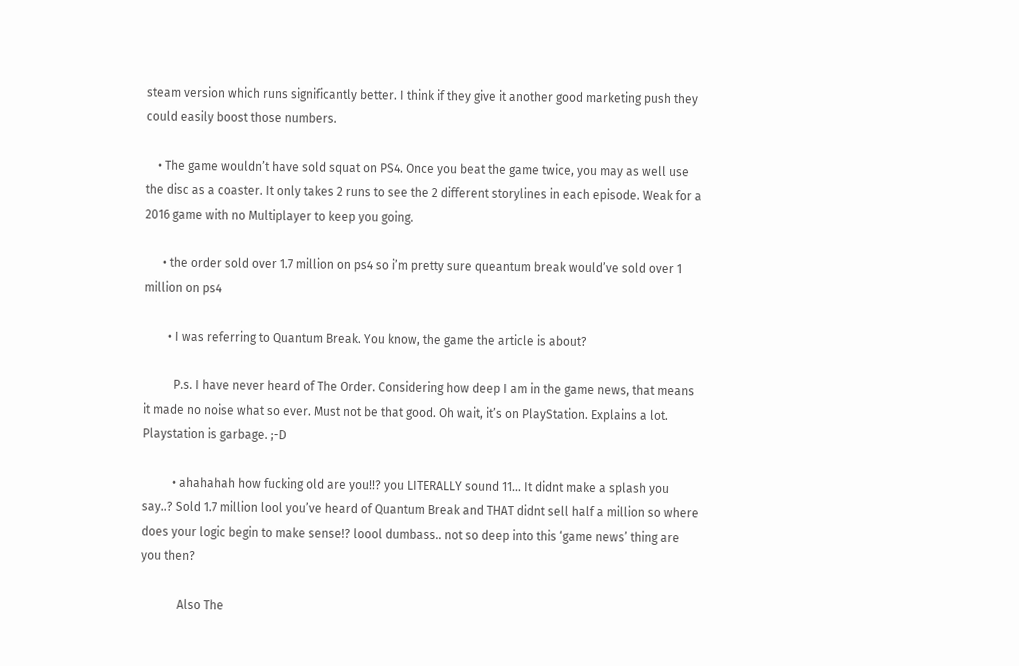steam version which runs significantly better. I think if they give it another good marketing push they could easily boost those numbers.

    • The game wouldn’t have sold squat on PS4. Once you beat the game twice, you may as well use the disc as a coaster. It only takes 2 runs to see the 2 different storylines in each episode. Weak for a 2016 game with no Multiplayer to keep you going.

      • the order sold over 1.7 million on ps4 so i’m pretty sure queantum break would’ve sold over 1 million on ps4

        • I was referring to Quantum Break. You know, the game the article is about?

          P.s. I have never heard of The Order. Considering how deep I am in the game news, that means it made no noise what so ever. Must not be that good. Oh wait, it’s on PlayStation. Explains a lot. Playstation is garbage. ;-D

          • ahahahah how fucking old are you!!? you LITERALLY sound 11… It didnt make a splash you say..? Sold 1.7 million lool you’ve heard of Quantum Break and THAT didnt sell half a million so where does your logic begin to make sense!? loool dumbass.. not so deep into this ‘game news’ thing are you then?

            Also The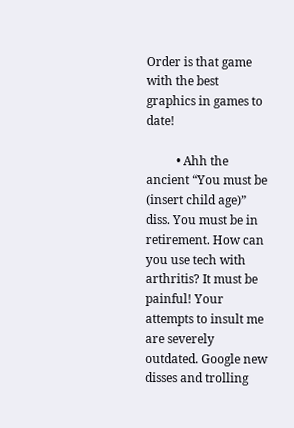Order is that game with the best graphics in games to date!

          • Ahh the ancient “You must be (insert child age)” diss. You must be in retirement. How can you use tech with arthritis? It must be painful! Your attempts to insult me are severely outdated. Google new disses and trolling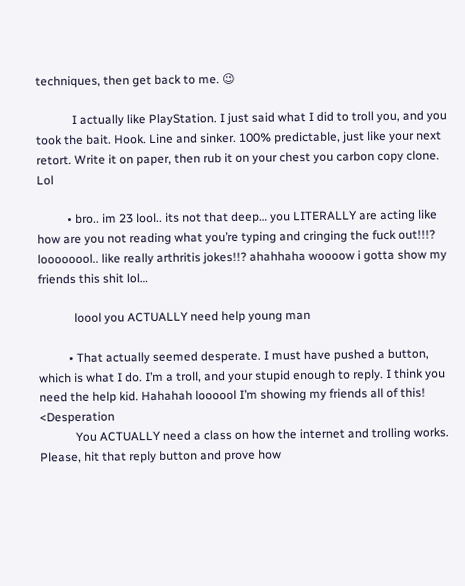techniques, then get back to me. 😉

            I actually like PlayStation. I just said what I did to troll you, and you took the bait. Hook. Line and sinker. 100% predictable, just like your next retort. Write it on paper, then rub it on your chest you carbon copy clone. Lol

          • bro.. im 23 lool.. its not that deep… you LITERALLY are acting like how are you not reading what you’re typing and cringing the fuck out!!!? loooooool.. like really arthritis jokes!!? ahahhaha woooow i gotta show my friends this shit lol…

            loool you ACTUALLY need help young man

          • That actually seemed desperate. I must have pushed a button, which is what I do. I’m a troll, and your stupid enough to reply. I think you need the help kid. Hahahah loooool I’m showing my friends all of this! <Desperation
            You ACTUALLY need a class on how the internet and trolling works. Please, hit that reply button and prove how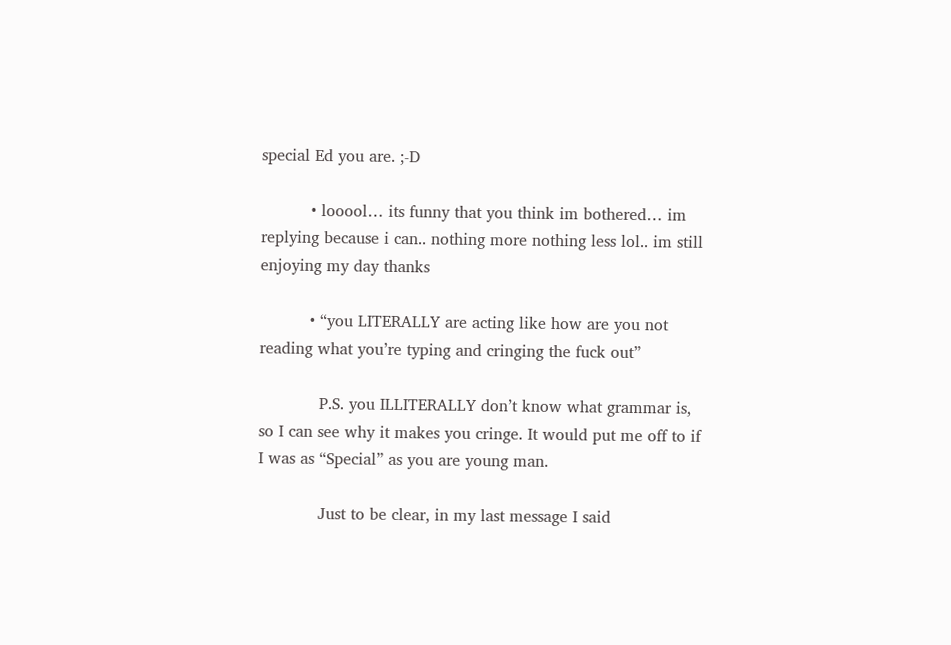special Ed you are. ;-D

          • looool… its funny that you think im bothered… im replying because i can.. nothing more nothing less lol.. im still enjoying my day thanks

          • “you LITERALLY are acting like how are you not reading what you’re typing and cringing the fuck out”

            P.S. you ILLITERALLY don’t know what grammar is, so I can see why it makes you cringe. It would put me off to if I was as “Special” as you are young man.

            Just to be clear, in my last message I said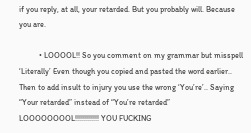if you reply, at all, your retarded. But you probably will. Because you are.

          • LOOOOL!! So you comment on my grammar but misspell ‘Literally’ Even though you copied and pasted the word earlier.. Then to add insult to injury you use the wrong ‘You’re’.. Saying “Your retarded” instead of “You’re retarded” LOOOOOOOOL!!!!!!!!!!!! YOU FUCKING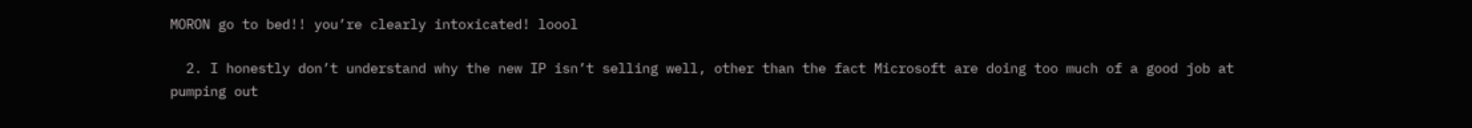MORON go to bed!! you’re clearly intoxicated! loool

  2. I honestly don’t understand why the new IP isn’t selling well, other than the fact Microsoft are doing too much of a good job at pumping out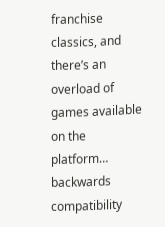franchise classics, and there’s an overload of games available on the platform… backwards compatibility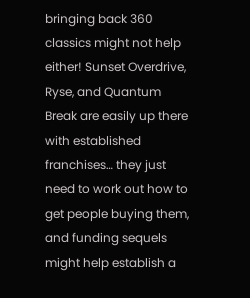bringing back 360 classics might not help either! Sunset Overdrive, Ryse, and Quantum Break are easily up there with established franchises… they just need to work out how to get people buying them, and funding sequels might help establish a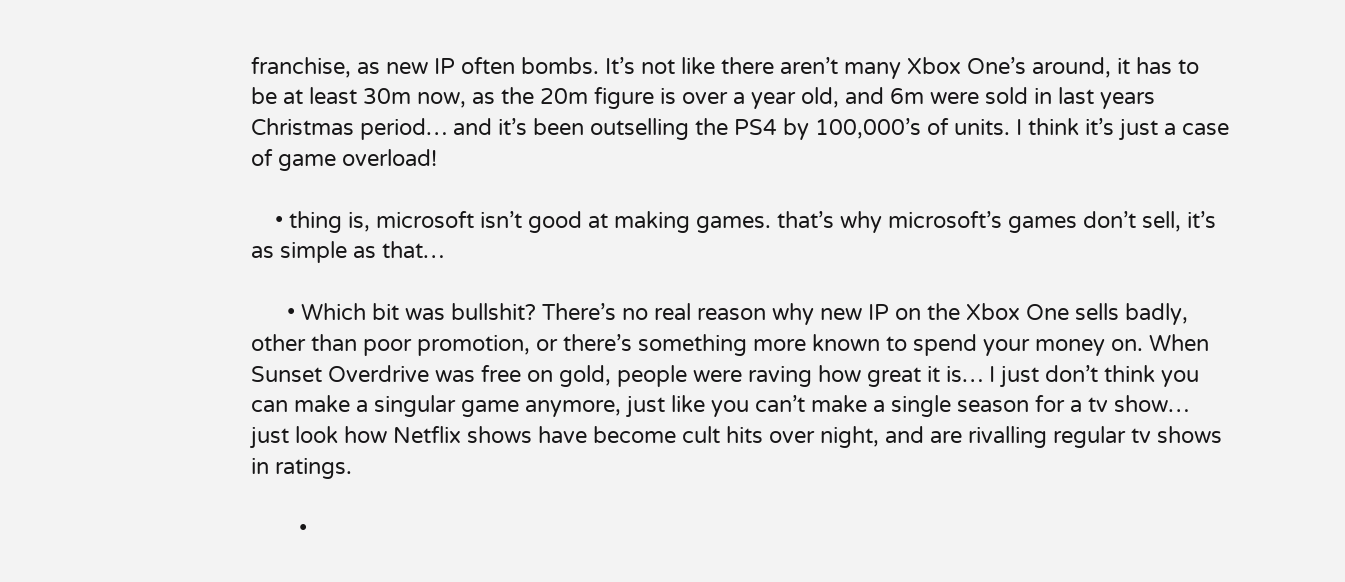franchise, as new IP often bombs. It’s not like there aren’t many Xbox One’s around, it has to be at least 30m now, as the 20m figure is over a year old, and 6m were sold in last years Christmas period… and it’s been outselling the PS4 by 100,000’s of units. I think it’s just a case of game overload!

    • thing is, microsoft isn’t good at making games. that’s why microsoft’s games don’t sell, it’s as simple as that…

      • Which bit was bullshit? There’s no real reason why new IP on the Xbox One sells badly, other than poor promotion, or there’s something more known to spend your money on. When Sunset Overdrive was free on gold, people were raving how great it is… I just don’t think you can make a singular game anymore, just like you can’t make a single season for a tv show… just look how Netflix shows have become cult hits over night, and are rivalling regular tv shows in ratings.

        •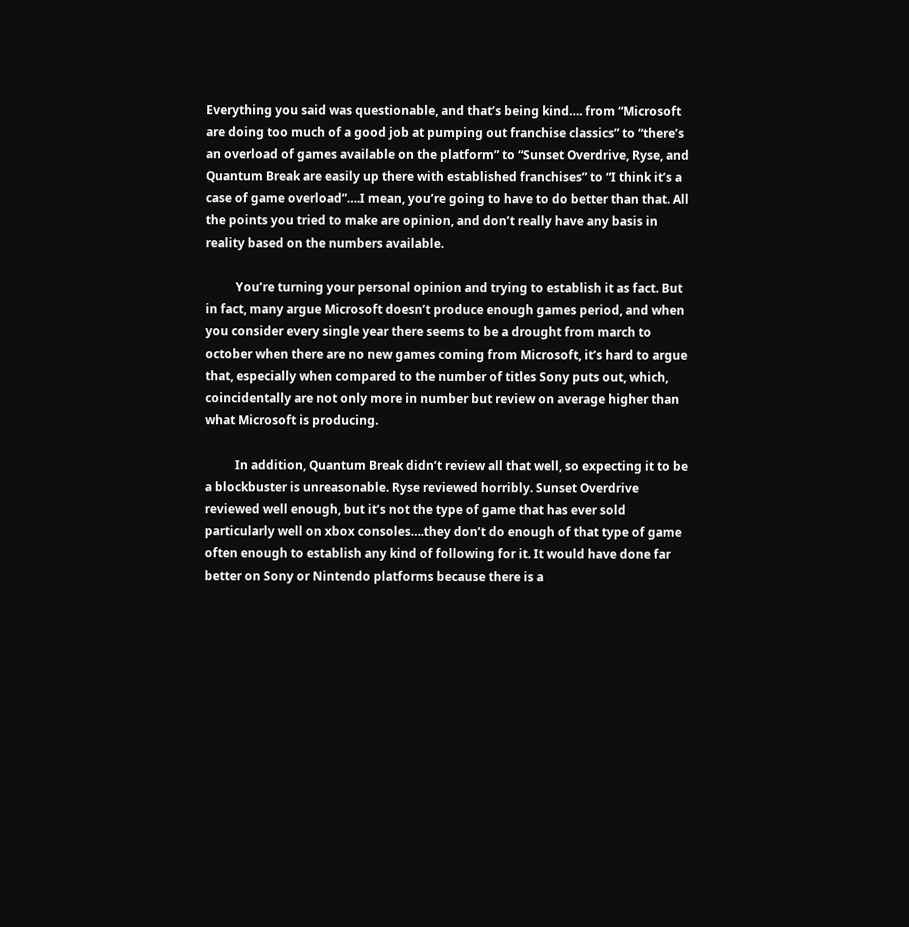Everything you said was questionable, and that’s being kind…. from “Microsoft are doing too much of a good job at pumping out franchise classics” to “there’s an overload of games available on the platform” to “Sunset Overdrive, Ryse, and Quantum Break are easily up there with established franchises” to “I think it’s a case of game overload”….I mean, you’re going to have to do better than that. All the points you tried to make are opinion, and don’t really have any basis in reality based on the numbers available.

          You’re turning your personal opinion and trying to establish it as fact. But in fact, many argue Microsoft doesn’t produce enough games period, and when you consider every single year there seems to be a drought from march to october when there are no new games coming from Microsoft, it’s hard to argue that, especially when compared to the number of titles Sony puts out, which, coincidentally are not only more in number but review on average higher than what Microsoft is producing.

          In addition, Quantum Break didn’t review all that well, so expecting it to be a blockbuster is unreasonable. Ryse reviewed horribly. Sunset Overdrive reviewed well enough, but it’s not the type of game that has ever sold particularly well on xbox consoles….they don’t do enough of that type of game often enough to establish any kind of following for it. It would have done far better on Sony or Nintendo platforms because there is a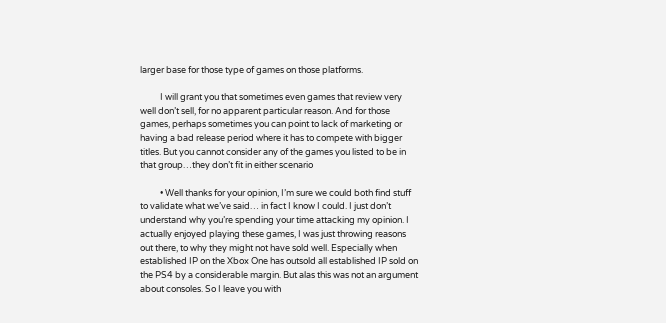larger base for those type of games on those platforms.

          I will grant you that sometimes even games that review very well don’t sell, for no apparent particular reason. And for those games, perhaps sometimes you can point to lack of marketing or having a bad release period where it has to compete with bigger titles. But you cannot consider any of the games you listed to be in that group…they don’t fit in either scenario

          • Well thanks for your opinion, I’m sure we could both find stuff to validate what we’ve said… in fact I know I could. I just don’t understand why you’re spending your time attacking my opinion. I actually enjoyed playing these games, I was just throwing reasons out there, to why they might not have sold well. Especially when established IP on the Xbox One has outsold all established IP sold on the PS4 by a considerable margin. But alas this was not an argument about consoles. So I leave you with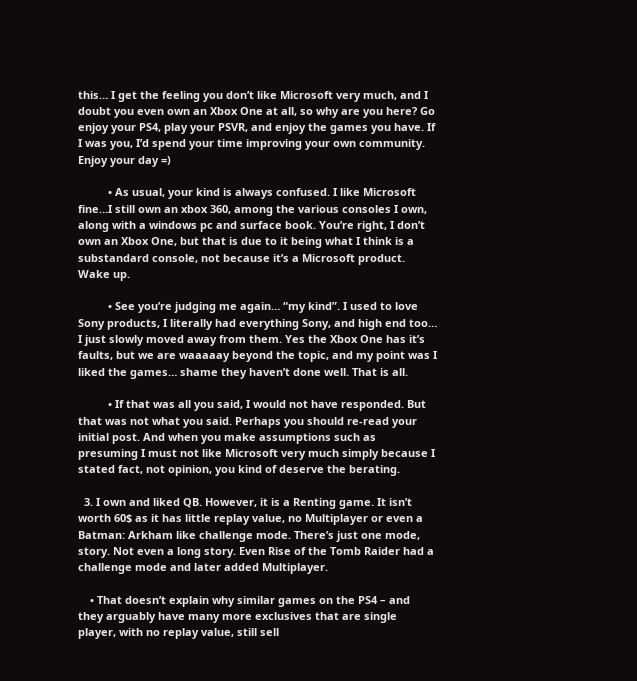this… I get the feeling you don’t like Microsoft very much, and I doubt you even own an Xbox One at all, so why are you here? Go enjoy your PS4, play your PSVR, and enjoy the games you have. If I was you, I’d spend your time improving your own community. Enjoy your day =)

          • As usual, your kind is always confused. I like Microsoft fine…I still own an xbox 360, among the various consoles I own, along with a windows pc and surface book. You’re right, I don’t own an Xbox One, but that is due to it being what I think is a substandard console, not because it’s a Microsoft product. Wake up.

          • See you’re judging me again… “my kind”. I used to love Sony products, I literally had everything Sony, and high end too… I just slowly moved away from them. Yes the Xbox One has it’s faults, but we are waaaaay beyond the topic, and my point was I liked the games… shame they haven’t done well. That is all.

          • If that was all you said, I would not have responded. But that was not what you said. Perhaps you should re-read your initial post. And when you make assumptions such as presuming I must not like Microsoft very much simply because I stated fact, not opinion, you kind of deserve the berating.

  3. I own and liked QB. However, it is a Renting game. It isn’t worth 60$ as it has little replay value, no Multiplayer or even a Batman: Arkham like challenge mode. There’s just one mode, story. Not even a long story. Even Rise of the Tomb Raider had a challenge mode and later added Multiplayer.

    • That doesn’t explain why similar games on the PS4 – and they arguably have many more exclusives that are single player, with no replay value, still sell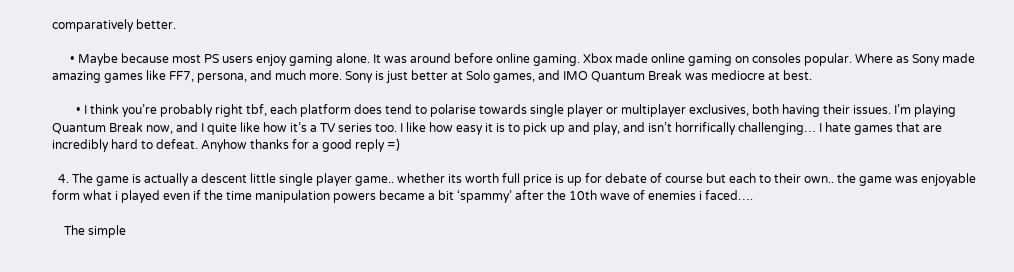comparatively better.

      • Maybe because most PS users enjoy gaming alone. It was around before online gaming. Xbox made online gaming on consoles popular. Where as Sony made amazing games like FF7, persona, and much more. Sony is just better at Solo games, and IMO Quantum Break was mediocre at best.

        • I think you’re probably right tbf, each platform does tend to polarise towards single player or multiplayer exclusives, both having their issues. I’m playing Quantum Break now, and I quite like how it’s a TV series too. I like how easy it is to pick up and play, and isn’t horrifically challenging… I hate games that are incredibly hard to defeat. Anyhow thanks for a good reply =)

  4. The game is actually a descent little single player game.. whether its worth full price is up for debate of course but each to their own.. the game was enjoyable form what i played even if the time manipulation powers became a bit ‘spammy’ after the 10th wave of enemies i faced….

    The simple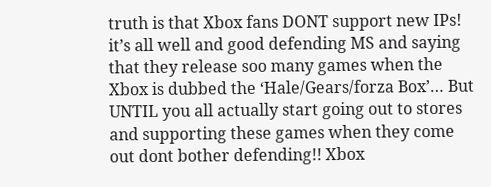truth is that Xbox fans DONT support new IPs! it’s all well and good defending MS and saying that they release soo many games when the Xbox is dubbed the ‘Hale/Gears/forza Box’… But UNTIL you all actually start going out to stores and supporting these games when they come out dont bother defending!! Xbox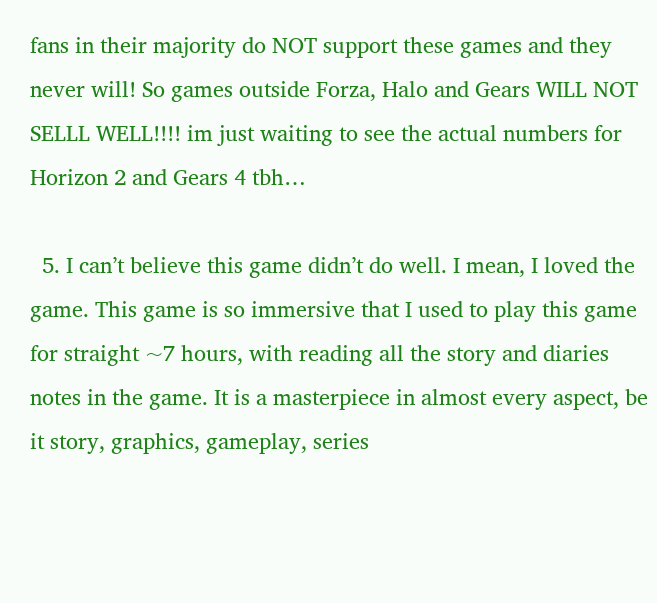fans in their majority do NOT support these games and they never will! So games outside Forza, Halo and Gears WILL NOT SELLL WELL!!!! im just waiting to see the actual numbers for Horizon 2 and Gears 4 tbh…

  5. I can’t believe this game didn’t do well. I mean, I loved the game. This game is so immersive that I used to play this game for straight ~7 hours, with reading all the story and diaries notes in the game. It is a masterpiece in almost every aspect, be it story, graphics, gameplay, series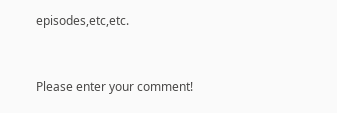episodes,etc,etc.


Please enter your comment!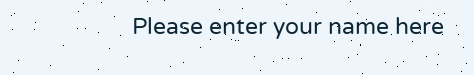Please enter your name here